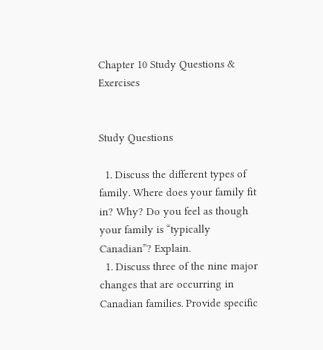Chapter 10 Study Questions & Exercises


Study Questions

  1. Discuss the different types of family. Where does your family fit in? Why? Do you feel as though your family is “typically Canadian”? Explain.
  1. Discuss three of the nine major changes that are occurring in Canadian families. Provide specific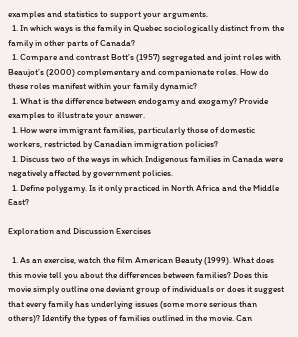examples and statistics to support your arguments.
  1. In which ways is the family in Quebec sociologically distinct from the family in other parts of Canada?
  1. Compare and contrast Bott’s (1957) segregated and joint roles with Beaujot’s (2000) complementary and companionate roles. How do these roles manifest within your family dynamic?
  1. What is the difference between endogamy and exogamy? Provide examples to illustrate your answer.
  1. How were immigrant families, particularly those of domestic workers, restricted by Canadian immigration policies?
  1. Discuss two of the ways in which Indigenous families in Canada were negatively affected by government policies.
  1. Define polygamy. Is it only practiced in North Africa and the Middle East?

Exploration and Discussion Exercises

  1. As an exercise, watch the film American Beauty (1999). What does this movie tell you about the differences between families? Does this movie simply outline one deviant group of individuals or does it suggest that every family has underlying issues (some more serious than others)? Identify the types of families outlined in the movie. Can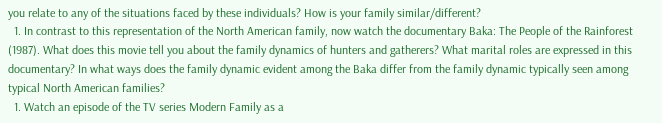you relate to any of the situations faced by these individuals? How is your family similar/different?
  1. In contrast to this representation of the North American family, now watch the documentary Baka: The People of the Rainforest (1987). What does this movie tell you about the family dynamics of hunters and gatherers? What marital roles are expressed in this documentary? In what ways does the family dynamic evident among the Baka differ from the family dynamic typically seen among typical North American families?
  1. Watch an episode of the TV series Modern Family as a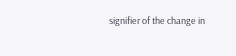signifier of the change in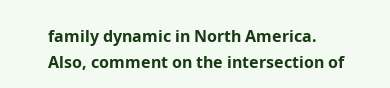family dynamic in North America. Also, comment on the intersection of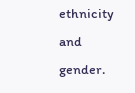ethnicity and gender.